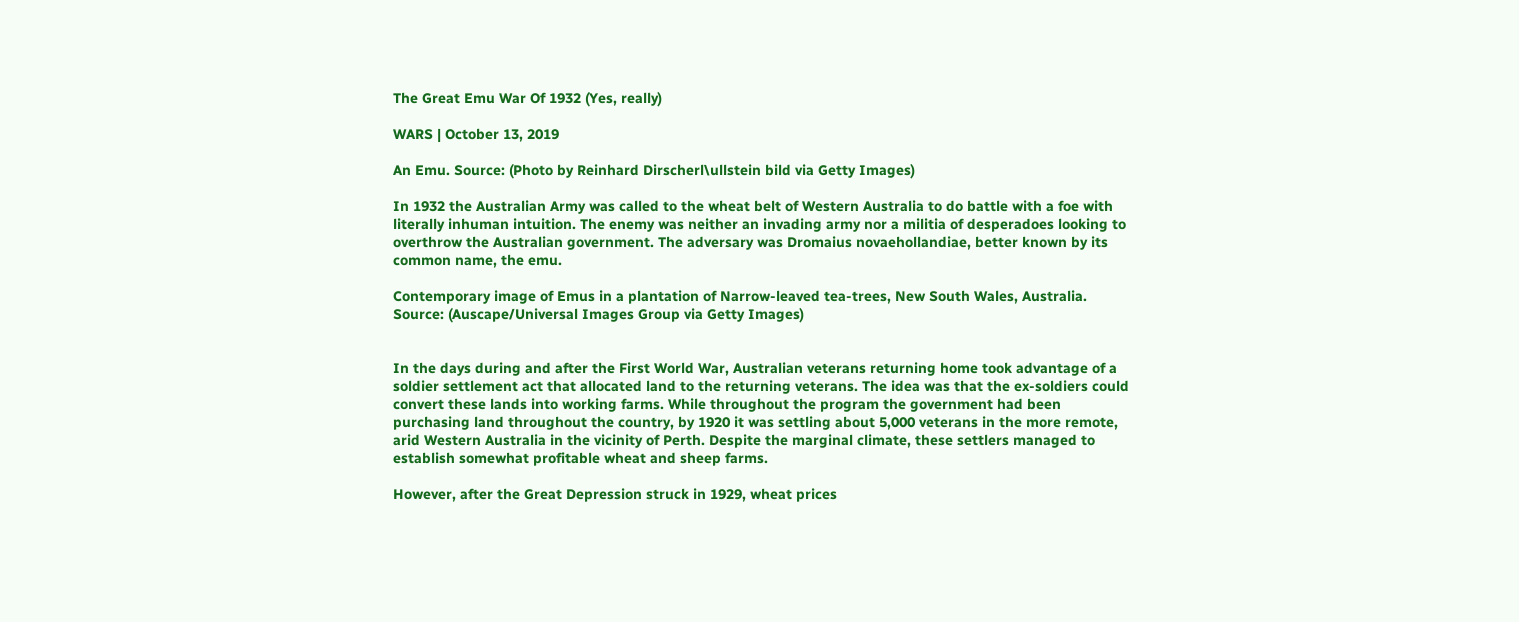The Great Emu War Of 1932 (Yes, really)

WARS | October 13, 2019

An Emu. Source: (Photo by Reinhard Dirscherl\ullstein bild via Getty Images)

In 1932 the Australian Army was called to the wheat belt of Western Australia to do battle with a foe with literally inhuman intuition. The enemy was neither an invading army nor a militia of desperadoes looking to overthrow the Australian government. The adversary was Dromaius novaehollandiae, better known by its common name, the emu.

Contemporary image of Emus in a plantation of Narrow-leaved tea-trees, New South Wales, Australia. Source: (Auscape/Universal Images Group via Getty Images)


In the days during and after the First World War, Australian veterans returning home took advantage of a soldier settlement act that allocated land to the returning veterans. The idea was that the ex-soldiers could convert these lands into working farms. While throughout the program the government had been purchasing land throughout the country, by 1920 it was settling about 5,000 veterans in the more remote, arid Western Australia in the vicinity of Perth. Despite the marginal climate, these settlers managed to establish somewhat profitable wheat and sheep farms.

However, after the Great Depression struck in 1929, wheat prices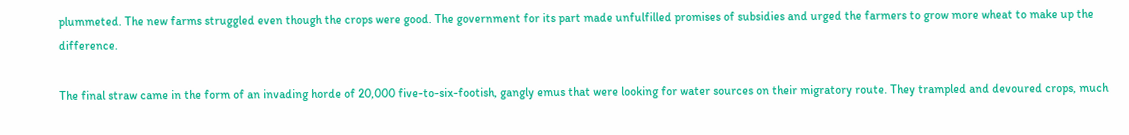plummeted. The new farms struggled even though the crops were good. The government for its part made unfulfilled promises of subsidies and urged the farmers to grow more wheat to make up the difference.

The final straw came in the form of an invading horde of 20,000 five-to-six-footish, gangly emus that were looking for water sources on their migratory route. They trampled and devoured crops, much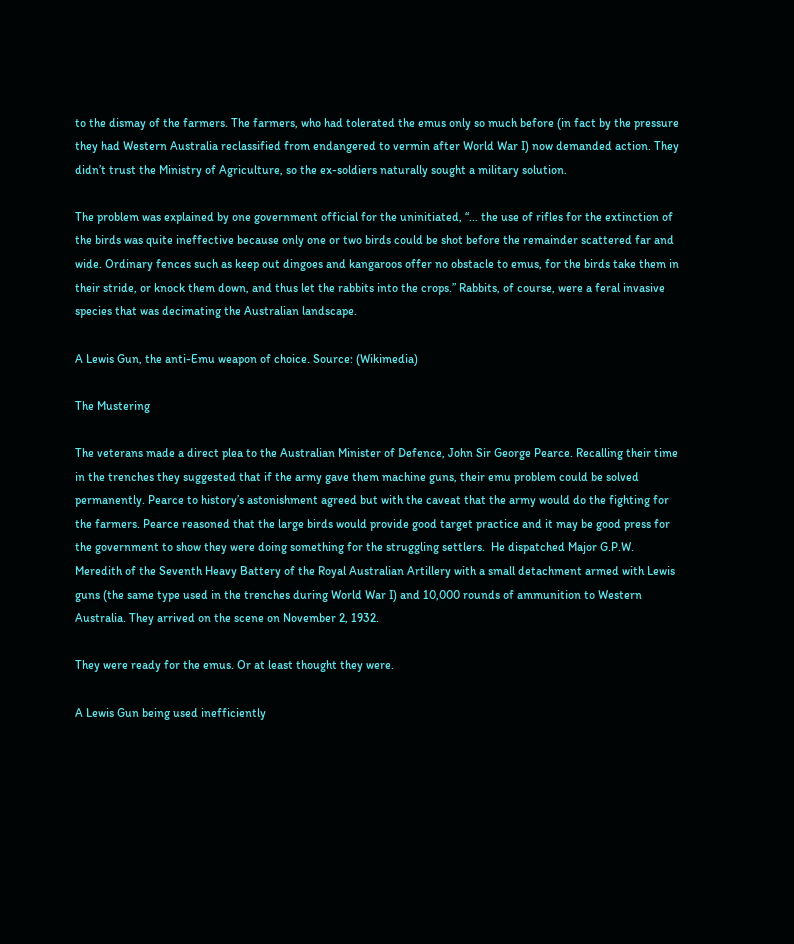to the dismay of the farmers. The farmers, who had tolerated the emus only so much before (in fact by the pressure they had Western Australia reclassified from endangered to vermin after World War I) now demanded action. They didn’t trust the Ministry of Agriculture, so the ex-soldiers naturally sought a military solution.

The problem was explained by one government official for the uninitiated, “... the use of rifles for the extinction of the birds was quite ineffective because only one or two birds could be shot before the remainder scattered far and wide. Ordinary fences such as keep out dingoes and kangaroos offer no obstacle to emus, for the birds take them in their stride, or knock them down, and thus let the rabbits into the crops.” Rabbits, of course, were a feral invasive species that was decimating the Australian landscape.

A Lewis Gun, the anti-Emu weapon of choice. Source: (Wikimedia)

The Mustering

The veterans made a direct plea to the Australian Minister of Defence, John Sir George Pearce. Recalling their time in the trenches they suggested that if the army gave them machine guns, their emu problem could be solved permanently. Pearce to history’s astonishment agreed but with the caveat that the army would do the fighting for the farmers. Pearce reasoned that the large birds would provide good target practice and it may be good press for the government to show they were doing something for the struggling settlers.  He dispatched Major G.P.W. Meredith of the Seventh Heavy Battery of the Royal Australian Artillery with a small detachment armed with Lewis guns (the same type used in the trenches during World War I) and 10,000 rounds of ammunition to Western Australia. They arrived on the scene on November 2, 1932.

They were ready for the emus. Or at least thought they were.

A Lewis Gun being used inefficiently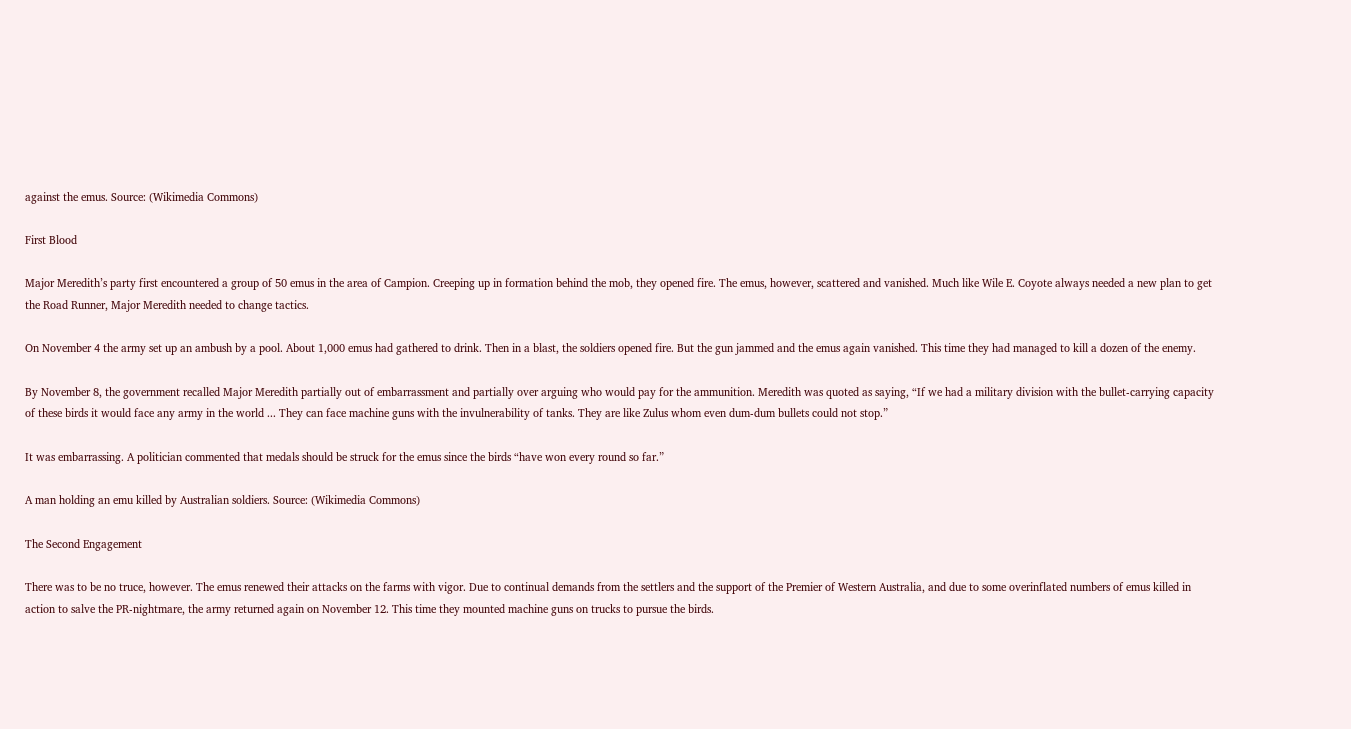against the emus. Source: (Wikimedia Commons)

First Blood

Major Meredith’s party first encountered a group of 50 emus in the area of Campion. Creeping up in formation behind the mob, they opened fire. The emus, however, scattered and vanished. Much like Wile E. Coyote always needed a new plan to get the Road Runner, Major Meredith needed to change tactics.

On November 4 the army set up an ambush by a pool. About 1,000 emus had gathered to drink. Then in a blast, the soldiers opened fire. But the gun jammed and the emus again vanished. This time they had managed to kill a dozen of the enemy.

By November 8, the government recalled Major Meredith partially out of embarrassment and partially over arguing who would pay for the ammunition. Meredith was quoted as saying, “If we had a military division with the bullet-carrying capacity of these birds it would face any army in the world ... They can face machine guns with the invulnerability of tanks. They are like Zulus whom even dum-dum bullets could not stop.”

It was embarrassing. A politician commented that medals should be struck for the emus since the birds “have won every round so far.”

A man holding an emu killed by Australian soldiers. Source: (Wikimedia Commons)

The Second Engagement

There was to be no truce, however. The emus renewed their attacks on the farms with vigor. Due to continual demands from the settlers and the support of the Premier of Western Australia, and due to some overinflated numbers of emus killed in action to salve the PR-nightmare, the army returned again on November 12. This time they mounted machine guns on trucks to pursue the birds.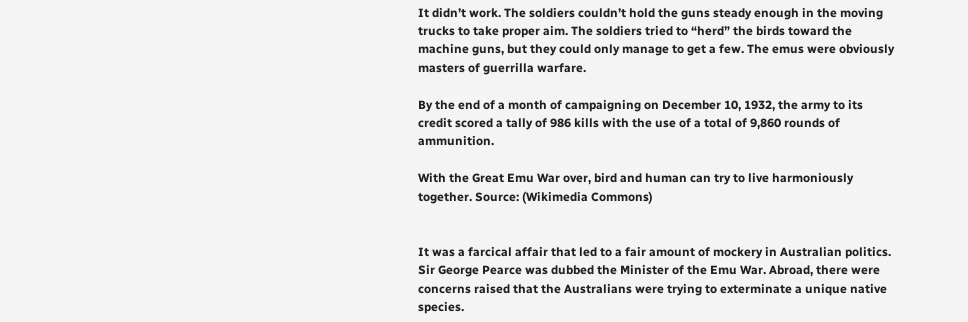It didn’t work. The soldiers couldn’t hold the guns steady enough in the moving trucks to take proper aim. The soldiers tried to “herd” the birds toward the machine guns, but they could only manage to get a few. The emus were obviously masters of guerrilla warfare.

By the end of a month of campaigning on December 10, 1932, the army to its credit scored a tally of 986 kills with the use of a total of 9,860 rounds of ammunition.

With the Great Emu War over, bird and human can try to live harmoniously together. Source: (Wikimedia Commons)


It was a farcical affair that led to a fair amount of mockery in Australian politics. Sir George Pearce was dubbed the Minister of the Emu War. Abroad, there were concerns raised that the Australians were trying to exterminate a unique native species.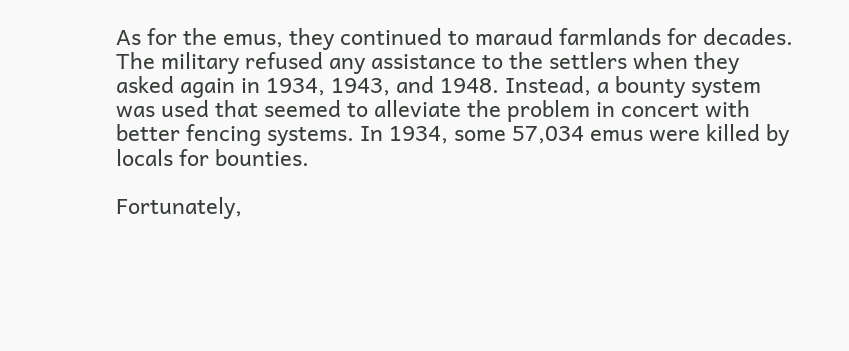As for the emus, they continued to maraud farmlands for decades. The military refused any assistance to the settlers when they asked again in 1934, 1943, and 1948. Instead, a bounty system was used that seemed to alleviate the problem in concert with better fencing systems. In 1934, some 57,034 emus were killed by locals for bounties.

Fortunately,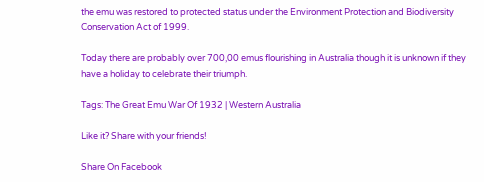the emu was restored to protected status under the Environment Protection and Biodiversity Conservation Act of 1999.

Today there are probably over 700,00 emus flourishing in Australia though it is unknown if they have a holiday to celebrate their triumph.

Tags: The Great Emu War Of 1932 | Western Australia

Like it? Share with your friends!

Share On Facebook